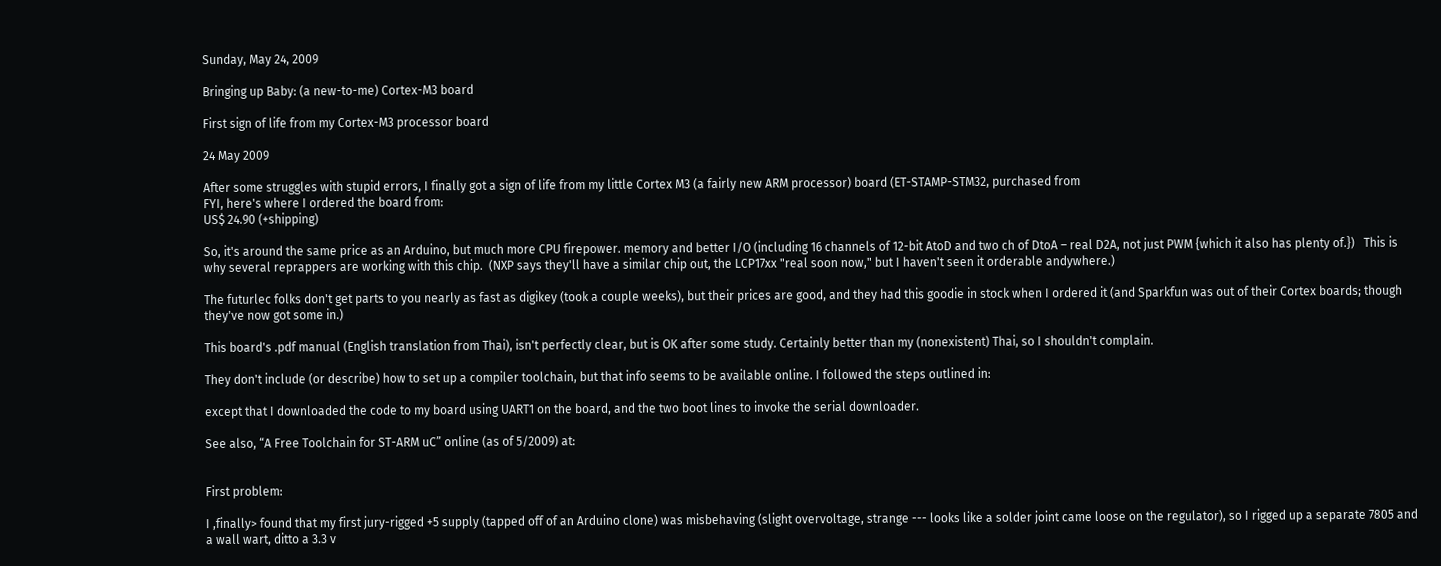Sunday, May 24, 2009

Bringing up Baby: (a new-to-me) Cortex-M3 board

First sign of life from my Cortex-M3 processor board

24 May 2009

After some struggles with stupid errors, I finally got a sign of life from my little Cortex M3 (a fairly new ARM processor) board (ET-STAMP-STM32, purchased from
FYI, here's where I ordered the board from:
US$ 24.90 (+shipping)

So, it's around the same price as an Arduino, but much more CPU firepower. memory and better I/O (including 16 channels of 12-bit AtoD and two ch of DtoA – real D2A, not just PWM {which it also has plenty of.})   This is why several reprappers are working with this chip.  (NXP says they'll have a similar chip out, the LCP17xx "real soon now," but I haven't seen it orderable andywhere.)

The futurlec folks don't get parts to you nearly as fast as digikey (took a couple weeks), but their prices are good, and they had this goodie in stock when I ordered it (and Sparkfun was out of their Cortex boards; though they've now got some in.)

This board's .pdf manual (English translation from Thai), isn't perfectly clear, but is OK after some study. Certainly better than my (nonexistent) Thai, so I shouldn't complain.

They don't include (or describe) how to set up a compiler toolchain, but that info seems to be available online. I followed the steps outlined in:

except that I downloaded the code to my board using UART1 on the board, and the two boot lines to invoke the serial downloader.

See also, “A Free Toolchain for ST-ARM uC” online (as of 5/2009) at:


First problem:

I ,finally> found that my first jury-rigged +5 supply (tapped off of an Arduino clone) was misbehaving (slight overvoltage, strange --- looks like a solder joint came loose on the regulator), so I rigged up a separate 7805 and a wall wart, ditto a 3.3 v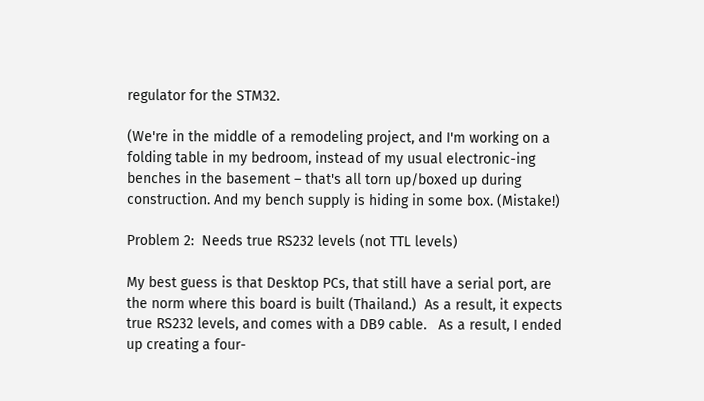regulator for the STM32.

(We're in the middle of a remodeling project, and I'm working on a folding table in my bedroom, instead of my usual electronic-ing benches in the basement – that's all torn up/boxed up during construction. And my bench supply is hiding in some box. (Mistake!)

Problem 2:  Needs true RS232 levels (not TTL levels)

My best guess is that Desktop PCs, that still have a serial port, are the norm where this board is built (Thailand.)  As a result, it expects true RS232 levels, and comes with a DB9 cable.   As a result, I ended up creating a four-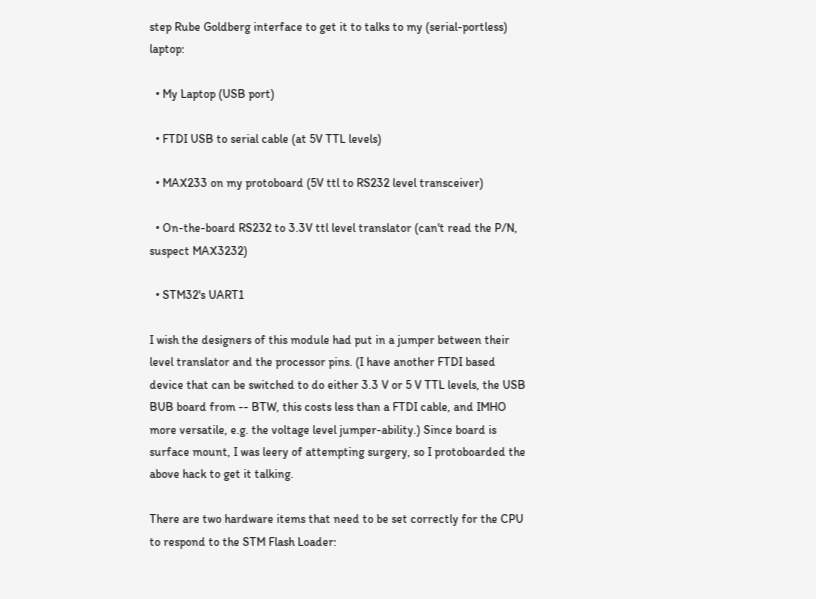step Rube Goldberg interface to get it to talks to my (serial-portless) laptop:

  • My Laptop (USB port)

  • FTDI USB to serial cable (at 5V TTL levels)

  • MAX233 on my protoboard (5V ttl to RS232 level transceiver)

  • On-the-board RS232 to 3.3V ttl level translator (can't read the P/N, suspect MAX3232)

  • STM32's UART1

I wish the designers of this module had put in a jumper between their level translator and the processor pins. (I have another FTDI based device that can be switched to do either 3.3 V or 5 V TTL levels, the USB BUB board from -- BTW, this costs less than a FTDI cable, and IMHO more versatile, e.g. the voltage level jumper-ability.) Since board is surface mount, I was leery of attempting surgery, so I protoboarded the above hack to get it talking.

There are two hardware items that need to be set correctly for the CPU to respond to the STM Flash Loader: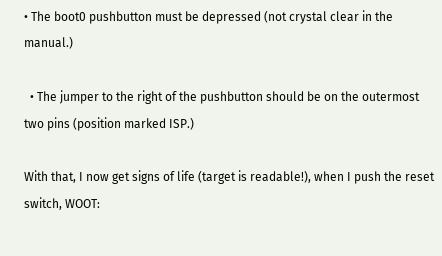• The boot0 pushbutton must be depressed (not crystal clear in the manual.)

  • The jumper to the right of the pushbutton should be on the outermost two pins (position marked ISP.)

With that, I now get signs of life (target is readable!), when I push the reset switch, WOOT: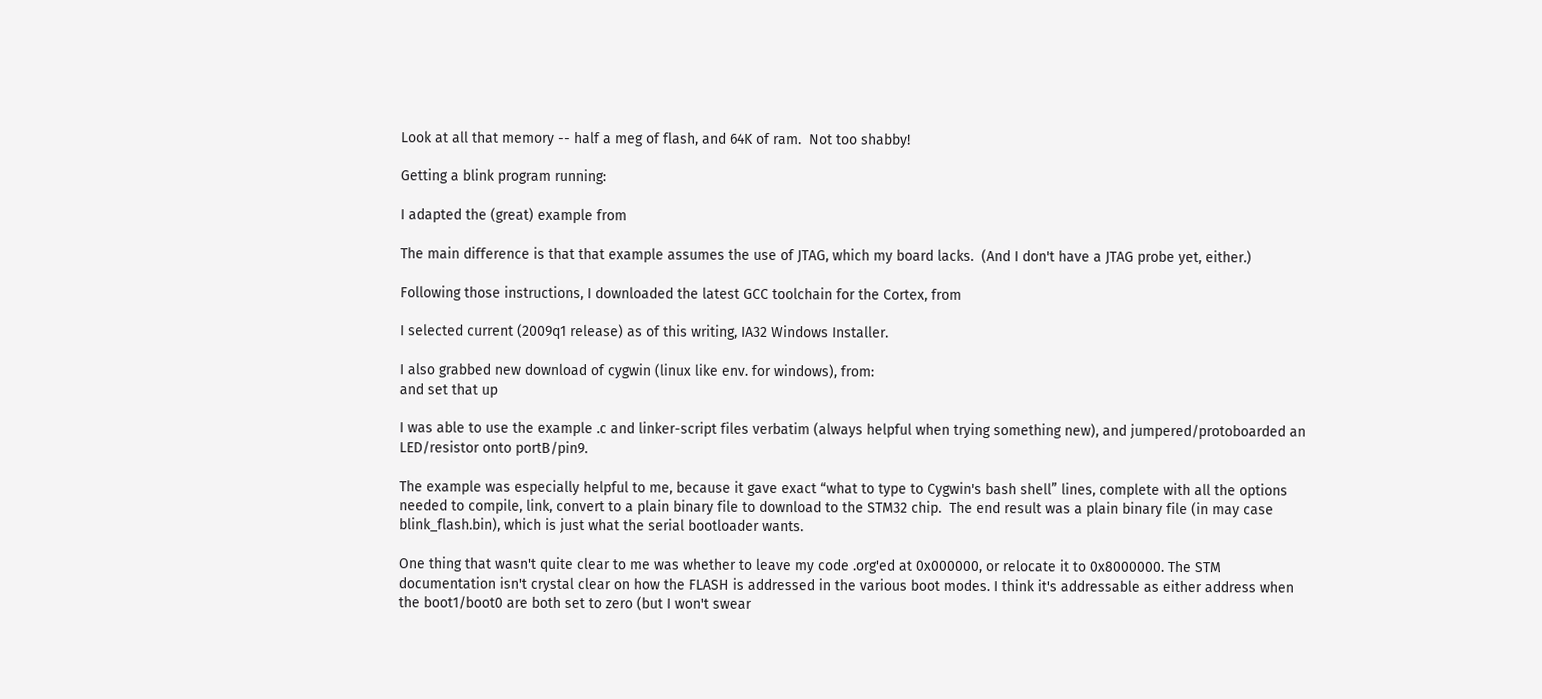Look at all that memory -- half a meg of flash, and 64K of ram.  Not too shabby!

Getting a blink program running:

I adapted the (great) example from

The main difference is that that example assumes the use of JTAG, which my board lacks.  (And I don't have a JTAG probe yet, either.)

Following those instructions, I downloaded the latest GCC toolchain for the Cortex, from

I selected current (2009q1 release) as of this writing, IA32 Windows Installer.

I also grabbed new download of cygwin (linux like env. for windows), from:
and set that up

I was able to use the example .c and linker-script files verbatim (always helpful when trying something new), and jumpered/protoboarded an LED/resistor onto portB/pin9.

The example was especially helpful to me, because it gave exact “what to type to Cygwin's bash shell” lines, complete with all the options needed to compile, link, convert to a plain binary file to download to the STM32 chip.  The end result was a plain binary file (in may case blink_flash.bin), which is just what the serial bootloader wants.

One thing that wasn't quite clear to me was whether to leave my code .org'ed at 0x000000, or relocate it to 0x8000000. The STM documentation isn't crystal clear on how the FLASH is addressed in the various boot modes. I think it's addressable as either address when the boot1/boot0 are both set to zero (but I won't swear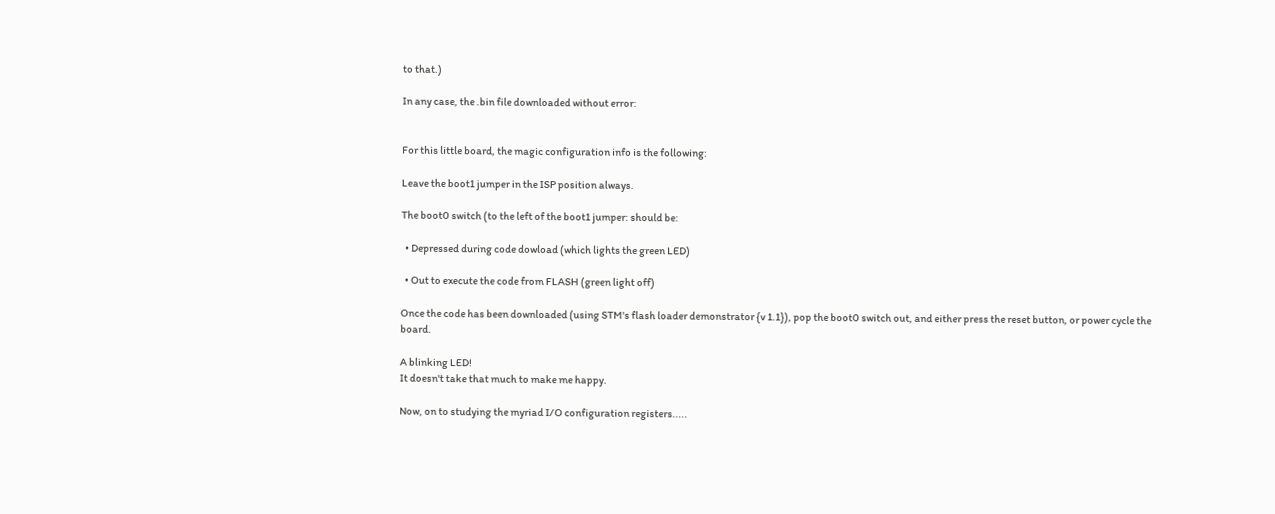to that.)

In any case, the .bin file downloaded without error:


For this little board, the magic configuration info is the following:

Leave the boot1 jumper in the ISP position always.

The boot0 switch (to the left of the boot1 jumper: should be:

  • Depressed during code dowload (which lights the green LED)

  • Out to execute the code from FLASH (green light off)

Once the code has been downloaded (using STM's flash loader demonstrator {v 1.1}), pop the boot0 switch out, and either press the reset button, or power cycle the board.

A blinking LED!
It doesn't take that much to make me happy.

Now, on to studying the myriad I/O configuration registers.....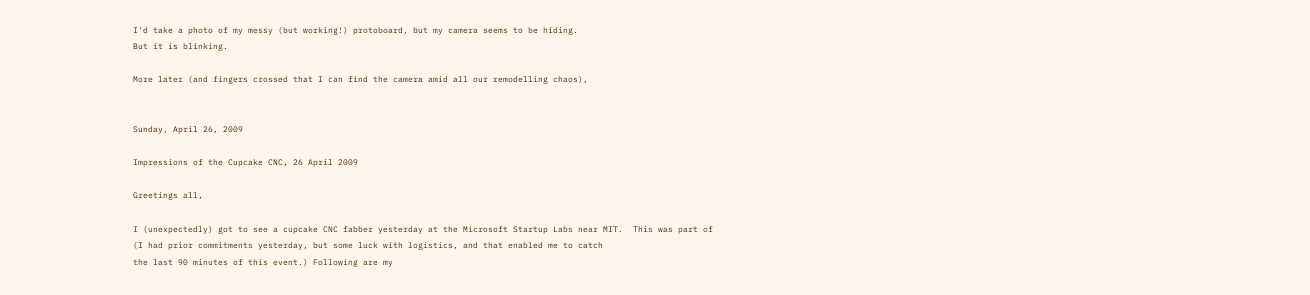I'd take a photo of my messy (but working!) protoboard, but my camera seems to be hiding.
But it is blinking.

More later (and fingers crossed that I can find the camera amid all our remodelling chaos),


Sunday, April 26, 2009

Impressions of the Cupcake CNC, 26 April 2009

Greetings all,

I (unexpectedly) got to see a cupcake CNC fabber yesterday at the Microsoft Startup Labs near MIT.  This was part of
(I had prior commitments yesterday, but some luck with logistics, and that enabled me to catch
the last 90 minutes of this event.) Following are my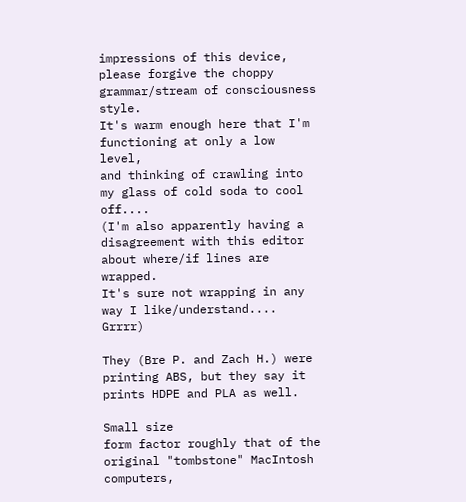impressions of this device,
please forgive the choppy grammar/stream of consciousness style.
It's warm enough here that I'm functioning at only a low level,
and thinking of crawling into my glass of cold soda to cool off....
(I'm also apparently having a disagreement with this editor about where/if lines are wrapped.
It's sure not wrapping in any way I like/understand.... Grrrr)

They (Bre P. and Zach H.) were printing ABS, but they say it prints HDPE and PLA as well.

Small size
form factor roughly that of the original "tombstone" MacIntosh computers,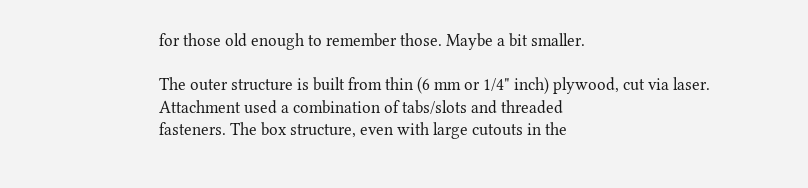for those old enough to remember those. Maybe a bit smaller.

The outer structure is built from thin (6 mm or 1/4" inch) plywood, cut via laser.
Attachment used a combination of tabs/slots and threaded
fasteners. The box structure, even with large cutouts in the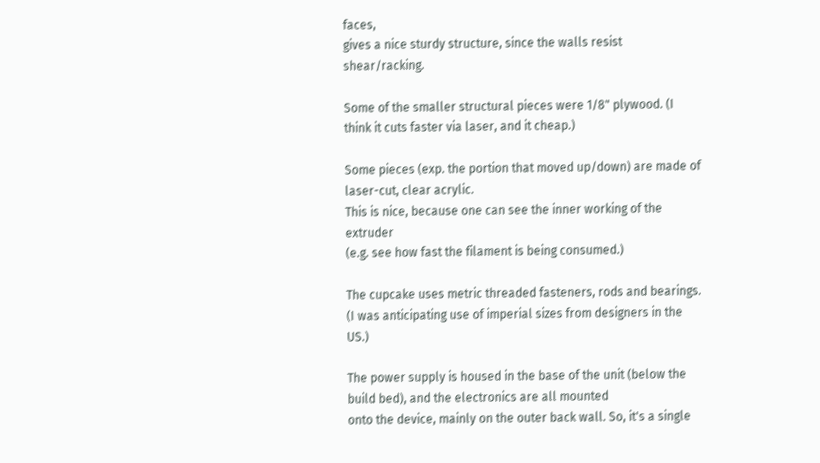faces,
gives a nice sturdy structure, since the walls resist shear/racking.

Some of the smaller structural pieces were 1/8" plywood. (I think it cuts faster via laser, and it cheap.)

Some pieces (exp. the portion that moved up/down) are made of laser-cut, clear acrylic.
This is nice, because one can see the inner working of the extruder
(e.g. see how fast the filament is being consumed.)

The cupcake uses metric threaded fasteners, rods and bearings.
(I was anticipating use of imperial sizes from designers in the US.)

The power supply is housed in the base of the unit (below the build bed), and the electronics are all mounted
onto the device, mainly on the outer back wall. So, it's a single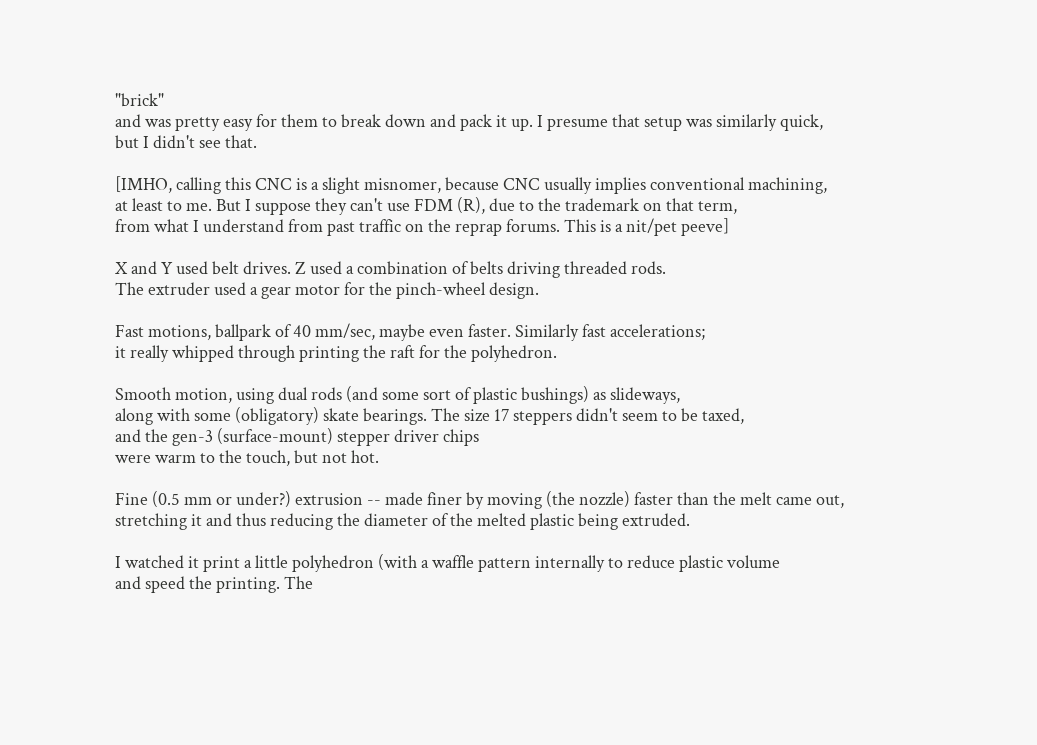"brick"
and was pretty easy for them to break down and pack it up. I presume that setup was similarly quick,
but I didn't see that.

[IMHO, calling this CNC is a slight misnomer, because CNC usually implies conventional machining,
at least to me. But I suppose they can't use FDM (R), due to the trademark on that term,
from what I understand from past traffic on the reprap forums. This is a nit/pet peeve]

X and Y used belt drives. Z used a combination of belts driving threaded rods.
The extruder used a gear motor for the pinch-wheel design.

Fast motions, ballpark of 40 mm/sec, maybe even faster. Similarly fast accelerations;
it really whipped through printing the raft for the polyhedron.

Smooth motion, using dual rods (and some sort of plastic bushings) as slideways,
along with some (obligatory) skate bearings. The size 17 steppers didn't seem to be taxed,
and the gen-3 (surface-mount) stepper driver chips
were warm to the touch, but not hot.

Fine (0.5 mm or under?) extrusion -- made finer by moving (the nozzle) faster than the melt came out,
stretching it and thus reducing the diameter of the melted plastic being extruded.

I watched it print a little polyhedron (with a waffle pattern internally to reduce plastic volume
and speed the printing. The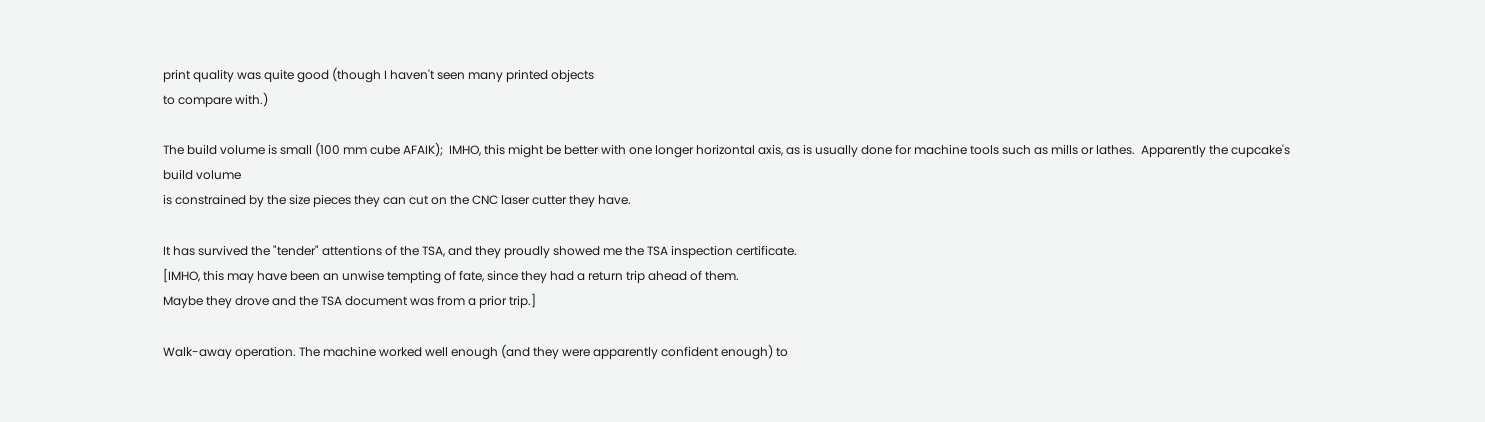print quality was quite good (though I haven't seen many printed objects
to compare with.)

The build volume is small (100 mm cube AFAIK);  IMHO, this might be better with one longer horizontal axis, as is usually done for machine tools such as mills or lathes.  Apparently the cupcake's build volume
is constrained by the size pieces they can cut on the CNC laser cutter they have.

It has survived the "tender" attentions of the TSA, and they proudly showed me the TSA inspection certificate.
[IMHO, this may have been an unwise tempting of fate, since they had a return trip ahead of them.
Maybe they drove and the TSA document was from a prior trip.]

Walk-away operation. The machine worked well enough (and they were apparently confident enough) to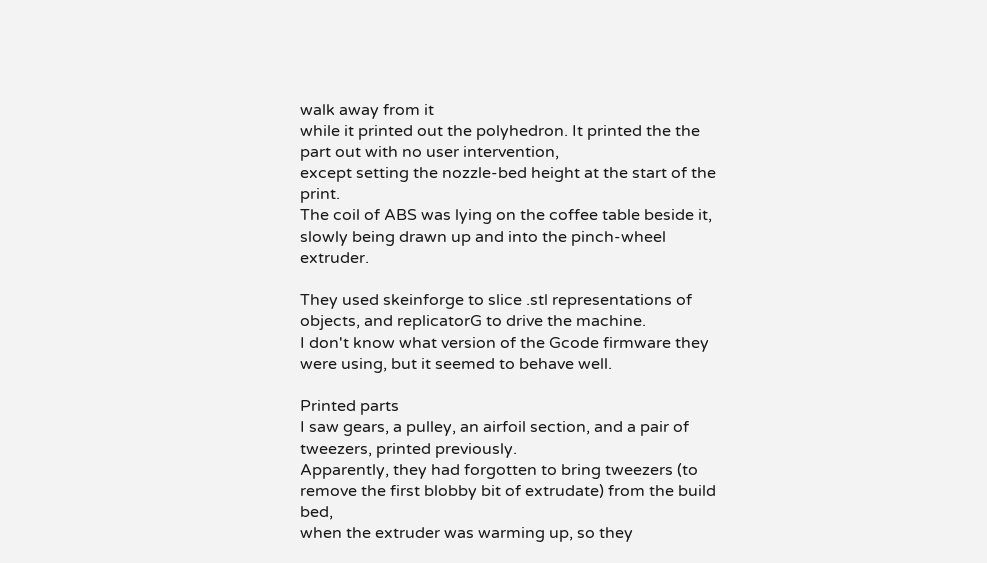walk away from it
while it printed out the polyhedron. It printed the the part out with no user intervention,
except setting the nozzle-bed height at the start of the print.
The coil of ABS was lying on the coffee table beside it, slowly being drawn up and into the pinch-wheel extruder.

They used skeinforge to slice .stl representations of objects, and replicatorG to drive the machine.
I don't know what version of the Gcode firmware they were using, but it seemed to behave well.

Printed parts
I saw gears, a pulley, an airfoil section, and a pair of tweezers, printed previously.
Apparently, they had forgotten to bring tweezers (to remove the first blobby bit of extrudate) from the build bed,
when the extruder was warming up, so they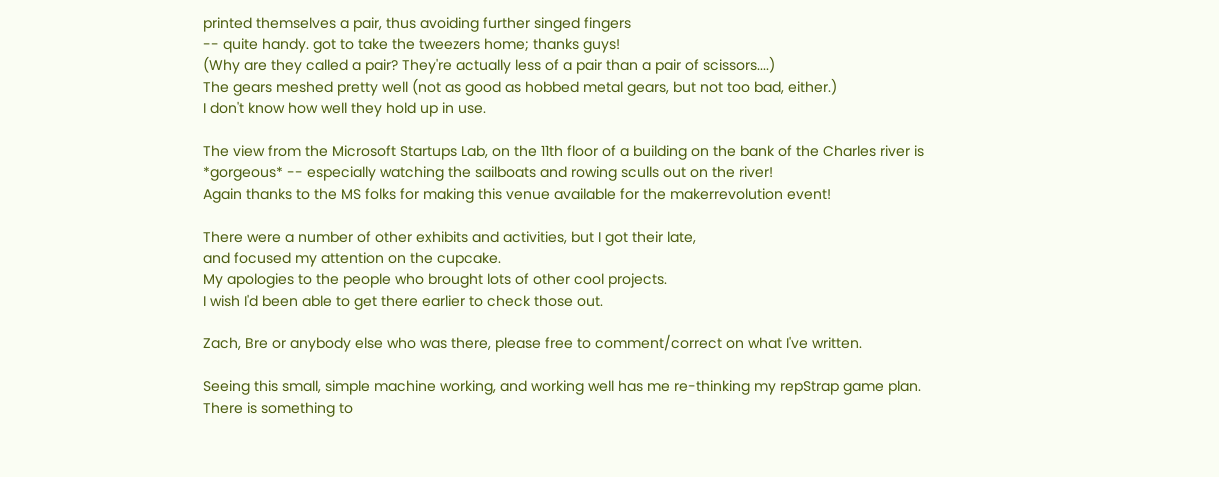printed themselves a pair, thus avoiding further singed fingers
-- quite handy. got to take the tweezers home; thanks guys!
(Why are they called a pair? They're actually less of a pair than a pair of scissors....)
The gears meshed pretty well (not as good as hobbed metal gears, but not too bad, either.)
I don't know how well they hold up in use.

The view from the Microsoft Startups Lab, on the 11th floor of a building on the bank of the Charles river is
*gorgeous* -- especially watching the sailboats and rowing sculls out on the river!
Again thanks to the MS folks for making this venue available for the makerrevolution event!

There were a number of other exhibits and activities, but I got their late,
and focused my attention on the cupcake.
My apologies to the people who brought lots of other cool projects.
I wish I'd been able to get there earlier to check those out.

Zach, Bre or anybody else who was there, please free to comment/correct on what I've written.

Seeing this small, simple machine working, and working well has me re-thinking my repStrap game plan.
There is something to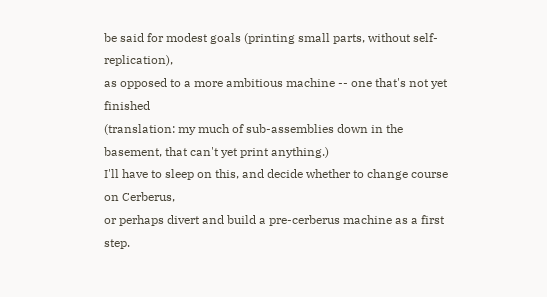be said for modest goals (printing small parts, without self-replication),
as opposed to a more ambitious machine -- one that's not yet finished
(translation: my much of sub-assemblies down in the basement, that can't yet print anything.)
I'll have to sleep on this, and decide whether to change course on Cerberus,
or perhaps divert and build a pre-cerberus machine as a first step.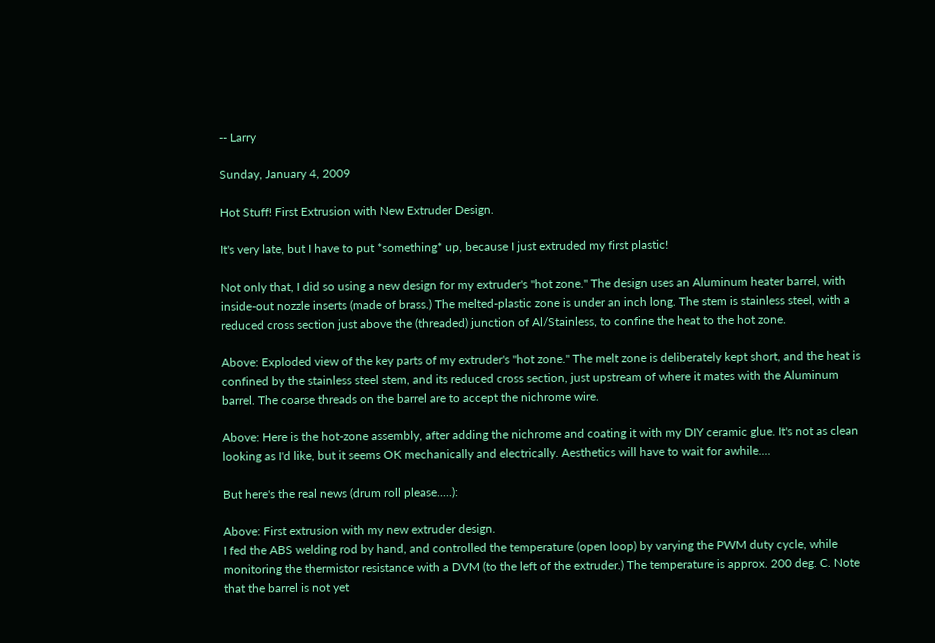-- Larry

Sunday, January 4, 2009

Hot Stuff! First Extrusion with New Extruder Design.

It's very late, but I have to put *something* up, because I just extruded my first plastic!

Not only that, I did so using a new design for my extruder's "hot zone." The design uses an Aluminum heater barrel, with inside-out nozzle inserts (made of brass.) The melted-plastic zone is under an inch long. The stem is stainless steel, with a reduced cross section just above the (threaded) junction of Al/Stainless, to confine the heat to the hot zone.

Above: Exploded view of the key parts of my extruder's "hot zone." The melt zone is deliberately kept short, and the heat is confined by the stainless steel stem, and its reduced cross section, just upstream of where it mates with the Aluminum barrel. The coarse threads on the barrel are to accept the nichrome wire.

Above: Here is the hot-zone assembly, after adding the nichrome and coating it with my DIY ceramic glue. It's not as clean looking as I'd like, but it seems OK mechanically and electrically. Aesthetics will have to wait for awhile....

But here's the real news (drum roll please.....):

Above: First extrusion with my new extruder design.
I fed the ABS welding rod by hand, and controlled the temperature (open loop) by varying the PWM duty cycle, while monitoring the thermistor resistance with a DVM (to the left of the extruder.) The temperature is approx. 200 deg. C. Note that the barrel is not yet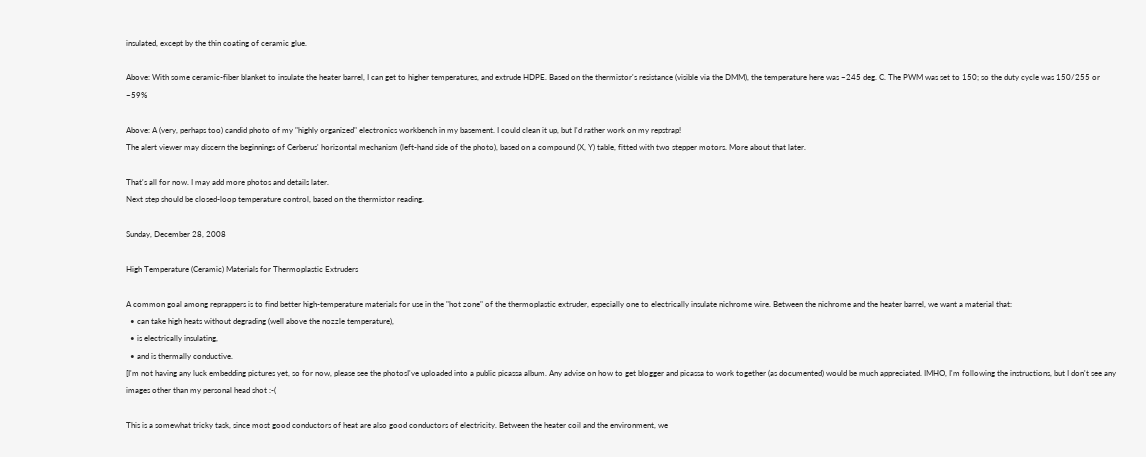insulated, except by the thin coating of ceramic glue.

Above: With some ceramic-fiber blanket to insulate the heater barrel, I can get to higher temperatures, and extrude HDPE. Based on the thermistor's resistance (visible via the DMM), the temperature here was ~245 deg. C. The PWM was set to 150; so the duty cycle was 150/255 or ~59%

Above: A (very, perhaps too) candid photo of my "highly organized" electronics workbench in my basement. I could clean it up, but I'd rather work on my repstrap!
The alert viewer may discern the beginnings of Cerberus' horizontal mechanism (left-hand side of the photo), based on a compound (X, Y) table, fitted with two stepper motors. More about that later.

That's all for now. I may add more photos and details later.
Next step should be closed-loop temperature control, based on the thermistor reading.

Sunday, December 28, 2008

High Temperature (Ceramic) Materials for Thermoplastic Extruders

A common goal among reprappers is to find better high-temperature materials for use in the "hot zone" of the thermoplastic extruder, especially one to electrically insulate nichrome wire. Between the nichrome and the heater barrel, we want a material that:
  • can take high heats without degrading (well above the nozzle temperature),
  • is electrically insulating,
  • and is thermally conductive.
[I'm not having any luck embedding pictures yet, so for now, please see the photosI've uploaded into a public picassa album. Any advise on how to get blogger and picassa to work together (as documented) would be much appreciated. IMHO, I'm following the instructions, but I don't see any images other than my personal head shot :-(

This is a somewhat tricky task, since most good conductors of heat are also good conductors of electricity. Between the heater coil and the environment, we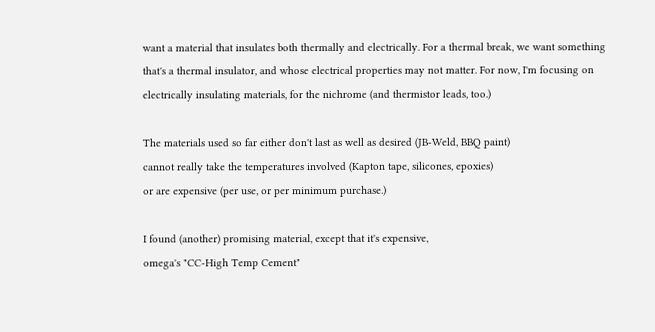want a material that insulates both thermally and electrically. For a thermal break, we want something that's a thermal insulator, and whose electrical properties may not matter. For now, I'm focusing on electrically insulating materials, for the nichrome (and thermistor leads, too.)

The materials used so far either don't last as well as desired (JB-Weld, BBQ paint)
cannot really take the temperatures involved (Kapton tape, silicones, epoxies)
or are expensive (per use, or per minimum purchase.)

I found (another) promising material, except that it's expensive,
omega's "CC-High Temp Cement"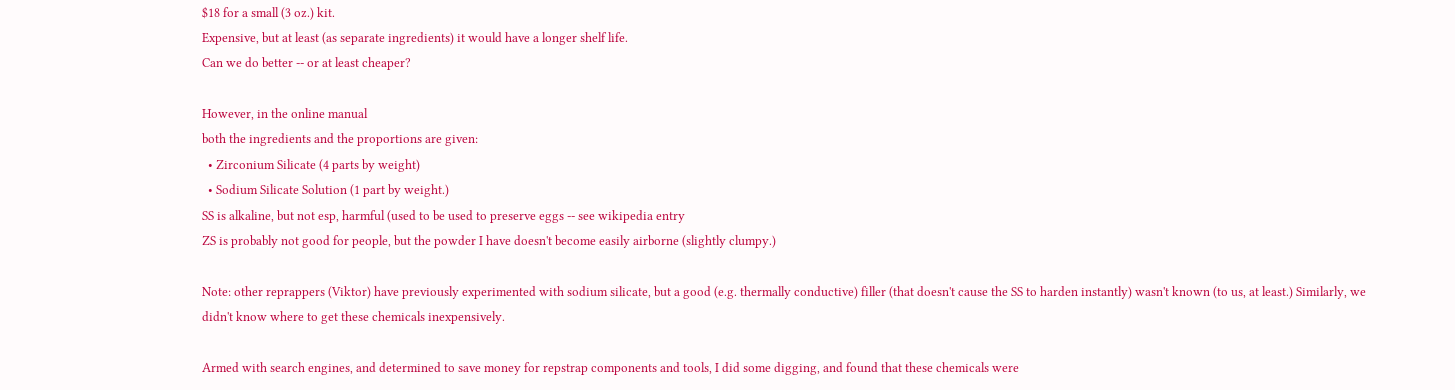$18 for a small (3 oz.) kit.
Expensive, but at least (as separate ingredients) it would have a longer shelf life.
Can we do better -- or at least cheaper?

However, in the online manual
both the ingredients and the proportions are given:
  • Zirconium Silicate (4 parts by weight)
  • Sodium Silicate Solution (1 part by weight.)
SS is alkaline, but not esp, harmful (used to be used to preserve eggs -- see wikipedia entry
ZS is probably not good for people, but the powder I have doesn't become easily airborne (slightly clumpy.)

Note: other reprappers (Viktor) have previously experimented with sodium silicate, but a good (e.g. thermally conductive) filler (that doesn't cause the SS to harden instantly) wasn't known (to us, at least.) Similarly, we didn't know where to get these chemicals inexpensively.

Armed with search engines, and determined to save money for repstrap components and tools, I did some digging, and found that these chemicals were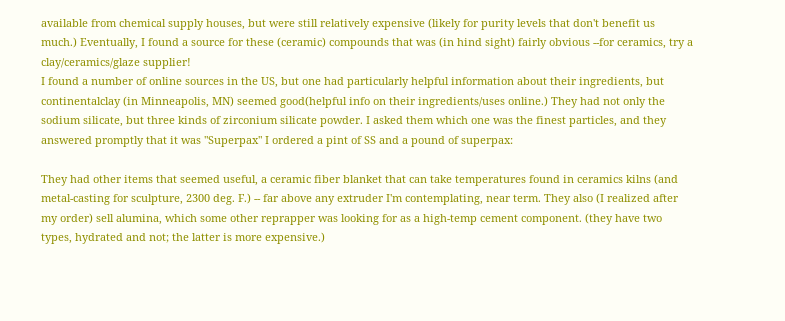available from chemical supply houses, but were still relatively expensive (likely for purity levels that don't benefit us much.) Eventually, I found a source for these (ceramic) compounds that was (in hind sight) fairly obvious --for ceramics, try a clay/ceramics/glaze supplier!
I found a number of online sources in the US, but one had particularly helpful information about their ingredients, but continentalclay (in Minneapolis, MN) seemed good(helpful info on their ingredients/uses online.) They had not only the sodium silicate, but three kinds of zirconium silicate powder. I asked them which one was the finest particles, and they answered promptly that it was "Superpax" I ordered a pint of SS and a pound of superpax:

They had other items that seemed useful, a ceramic fiber blanket that can take temperatures found in ceramics kilns (and metal-casting for sculpture, 2300 deg. F.) -- far above any extruder I'm contemplating, near term. They also (I realized after my order) sell alumina, which some other reprapper was looking for as a high-temp cement component. (they have two types, hydrated and not; the latter is more expensive.)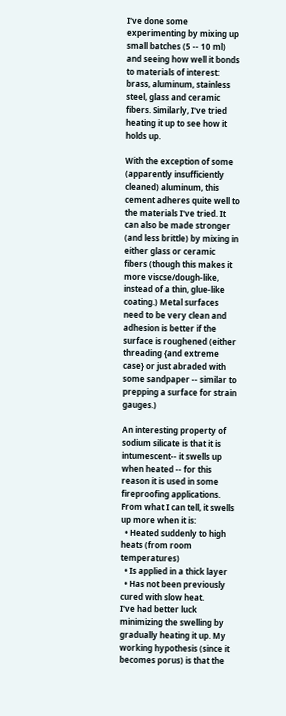I've done some experimenting by mixing up small batches (5 -- 10 ml) and seeing how well it bonds to materials of interest: brass, aluminum, stainless steel, glass and ceramic fibers. Similarly, I've tried heating it up to see how it holds up.

With the exception of some (apparently insufficiently cleaned) aluminum, this cement adheres quite well to the materials I've tried. It can also be made stronger (and less brittle) by mixing in either glass or ceramic fibers (though this makes it more viscse/dough-like, instead of a thin, glue-like coating.) Metal surfaces need to be very clean and adhesion is better if the surface is roughened (either threading {and extreme case} or just abraded with some sandpaper -- similar to prepping a surface for strain gauges.)

An interesting property of sodium silicate is that it is intumescent-- it swells up when heated -- for this reason it is used in some fireproofing applications. From what I can tell, it swells up more when it is:
  • Heated suddenly to high heats (from room temperatures)
  • Is applied in a thick layer
  • Has not been previously cured with slow heat.
I've had better luck minimizing the swelling by gradually heating it up. My working hypothesis (since it becomes porus) is that the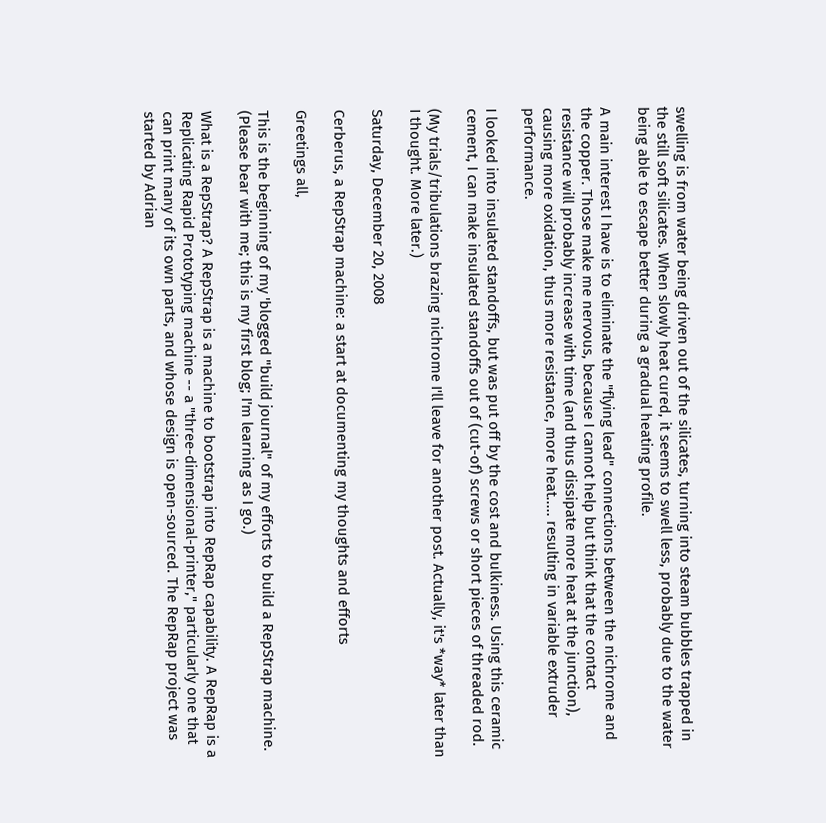swelling is from water being driven out of the silicates, turning into steam bubbles trapped in the still soft silicates. When slowly heat cured, it seems to swell less, probably due to the water being able to escape better during a gradual heating profile.

A main interest I have is to eliminate the "flying lead" connections between the nichrome and the copper. Those make me nervous, because I cannot help but think that the contact resistance will probably increase with time (and thus dissipate more heat at the junction), causing more oxidation, thus more resistance, more heat..... resulting in variable extruder performance.

I looked into insulated standoffs, but was put off by the cost and bulkiness. Using this ceramic cement, I can make insulated standoffs out of (cut-of) screws or short pieces of threaded rod.

(My trials/tribulations brazing nichrome I'll leave for another post. Actually, it's *way* later than I thought. More later.)

Saturday, December 20, 2008

Cerberus, a RepStrap machine: a start at documenting my thoughts and efforts

Greetings all,

This is the beginning of my 'blogged "build journal" of my efforts to build a RepStrap machine.
(Please bear with me; this is my first blog; I'm learning as I go.)

What is a RepStrap? A RepStrap is a machine to bootstrap into RepRap capability. A RepRap is a Replicating Rapid Prototyping machine -- a "three-dimensional-printer," particularly one that can print many of its own parts, and whose design is open-sourced. The RepRap project was started by Adrian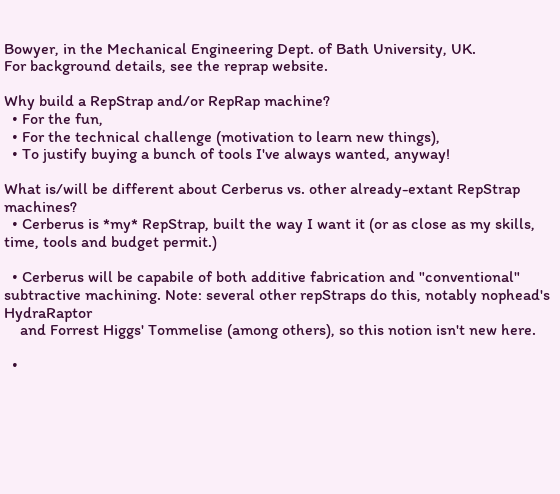Bowyer, in the Mechanical Engineering Dept. of Bath University, UK.
For background details, see the reprap website.

Why build a RepStrap and/or RepRap machine?
  • For the fun,
  • For the technical challenge (motivation to learn new things),
  • To justify buying a bunch of tools I've always wanted, anyway!

What is/will be different about Cerberus vs. other already-extant RepStrap machines?
  • Cerberus is *my* RepStrap, built the way I want it (or as close as my skills, time, tools and budget permit.)

  • Cerberus will be capabile of both additive fabrication and "conventional" subtractive machining. Note: several other repStraps do this, notably nophead's HydraRaptor
    and Forrest Higgs' Tommelise (among others), so this notion isn't new here.

  •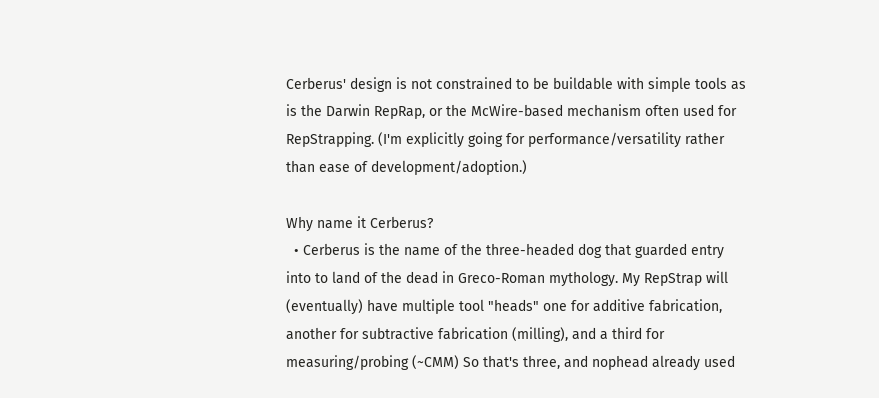Cerberus' design is not constrained to be buildable with simple tools as is the Darwin RepRap, or the McWire-based mechanism often used for RepStrapping. (I'm explicitly going for performance/versatility rather than ease of development/adoption.)

Why name it Cerberus?
  • Cerberus is the name of the three-headed dog that guarded entry into to land of the dead in Greco-Roman mythology. My RepStrap will (eventually) have multiple tool "heads" one for additive fabrication, another for subtractive fabrication (milling), and a third for measuring/probing (~CMM) So that's three, and nophead already used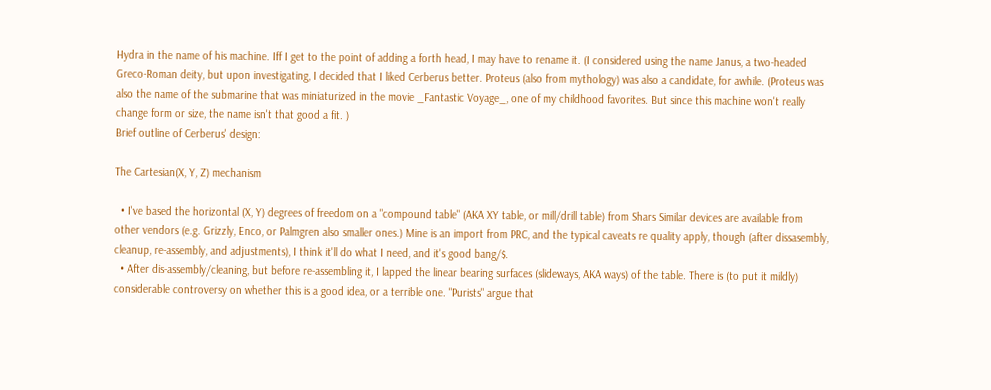Hydra in the name of his machine. Iff I get to the point of adding a forth head, I may have to rename it. (I considered using the name Janus, a two-headed Greco-Roman deity, but upon investigating, I decided that I liked Cerberus better. Proteus (also from mythology) was also a candidate, for awhile. (Proteus was also the name of the submarine that was miniaturized in the movie _Fantastic Voyage_, one of my childhood favorites. But since this machine won't really change form or size, the name isn't that good a fit. )
Brief outline of Cerberus' design:

The Cartesian(X, Y, Z) mechanism

  • I've based the horizontal (X, Y) degrees of freedom on a "compound table" (AKA XY table, or mill/drill table) from Shars Similar devices are available from other vendors (e.g. Grizzly, Enco, or Palmgren also smaller ones.) Mine is an import from PRC, and the typical caveats re quality apply, though (after dissasembly, cleanup, re-assembly, and adjustments), I think it'll do what I need, and it's good bang/$.
  • After dis-assembly/cleaning, but before re-assembling it, I lapped the linear bearing surfaces (slideways, AKA ways) of the table. There is (to put it mildly) considerable controversy on whether this is a good idea, or a terrible one. "Purists" argue that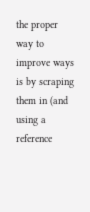the proper way to improve ways is by scraping them in (and using a reference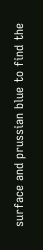surface and prussian blue to find the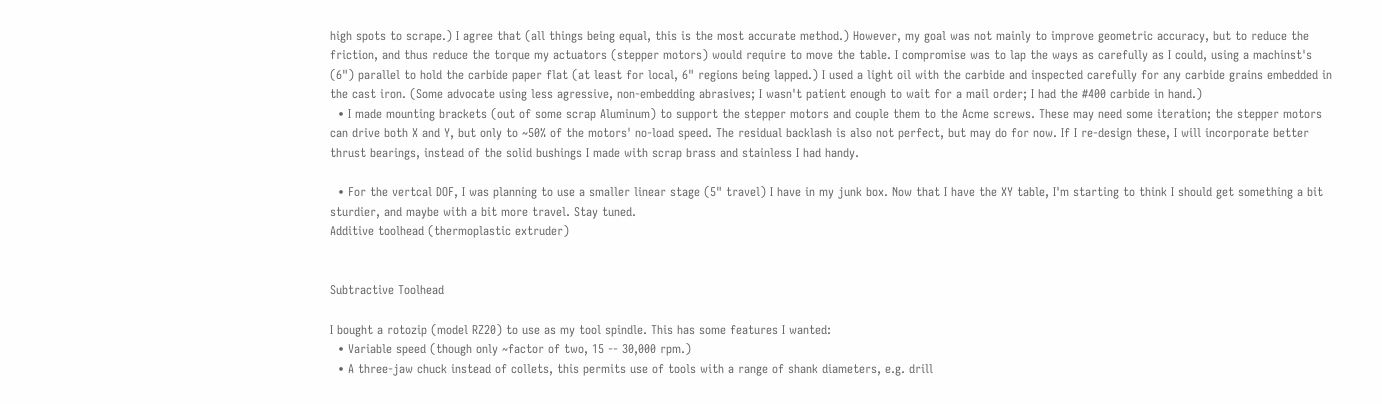high spots to scrape.) I agree that (all things being equal, this is the most accurate method.) However, my goal was not mainly to improve geometric accuracy, but to reduce the friction, and thus reduce the torque my actuators (stepper motors) would require to move the table. I compromise was to lap the ways as carefully as I could, using a machinst's (6") parallel to hold the carbide paper flat (at least for local, 6" regions being lapped.) I used a light oil with the carbide and inspected carefully for any carbide grains embedded in the cast iron. (Some advocate using less agressive, non-embedding abrasives; I wasn't patient enough to wait for a mail order; I had the #400 carbide in hand.)
  • I made mounting brackets (out of some scrap Aluminum) to support the stepper motors and couple them to the Acme screws. These may need some iteration; the stepper motors can drive both X and Y, but only to ~50% of the motors' no-load speed. The residual backlash is also not perfect, but may do for now. If I re-design these, I will incorporate better thrust bearings, instead of the solid bushings I made with scrap brass and stainless I had handy.

  • For the vertcal DOF, I was planning to use a smaller linear stage (5" travel) I have in my junk box. Now that I have the XY table, I'm starting to think I should get something a bit sturdier, and maybe with a bit more travel. Stay tuned.
Additive toolhead (thermoplastic extruder)


Subtractive Toolhead

I bought a rotozip (model RZ20) to use as my tool spindle. This has some features I wanted:
  • Variable speed (though only ~factor of two, 15 -- 30,000 rpm.)
  • A three-jaw chuck instead of collets, this permits use of tools with a range of shank diameters, e.g. drill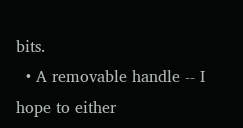bits.
  • A removable handle -- I hope to either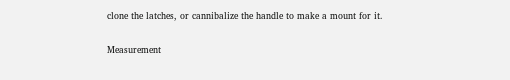clone the latches, or cannibalize the handle to make a mount for it.

Measurement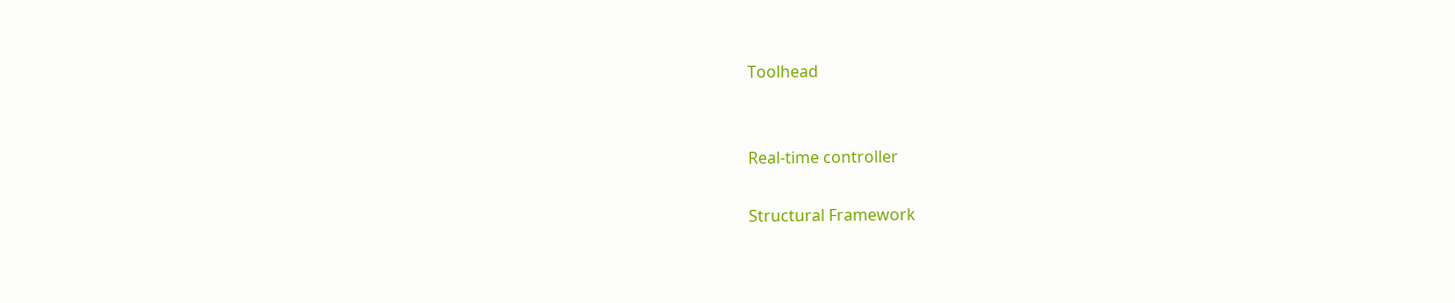Toolhead


Real-time controller

Structural Framework